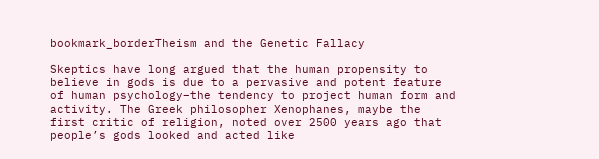bookmark_borderTheism and the Genetic Fallacy

Skeptics have long argued that the human propensity to believe in gods is due to a pervasive and potent feature of human psychology–the tendency to project human form and activity. The Greek philosopher Xenophanes, maybe the first critic of religion, noted over 2500 years ago that people’s gods looked and acted like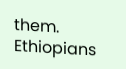them. Ethiopians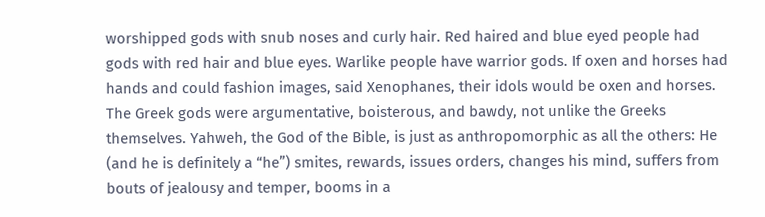worshipped gods with snub noses and curly hair. Red haired and blue eyed people had gods with red hair and blue eyes. Warlike people have warrior gods. If oxen and horses had hands and could fashion images, said Xenophanes, their idols would be oxen and horses. The Greek gods were argumentative, boisterous, and bawdy, not unlike the Greeks themselves. Yahweh, the God of the Bible, is just as anthropomorphic as all the others: He (and he is definitely a “he”) smites, rewards, issues orders, changes his mind, suffers from bouts of jealousy and temper, booms in a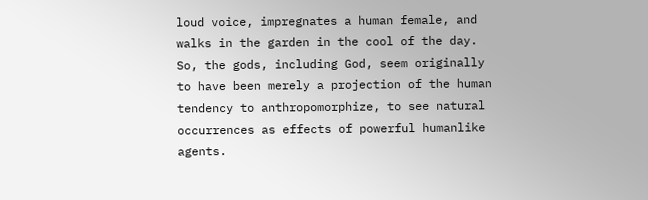loud voice, impregnates a human female, and walks in the garden in the cool of the day. So, the gods, including God, seem originally to have been merely a projection of the human tendency to anthropomorphize, to see natural occurrences as effects of powerful humanlike agents.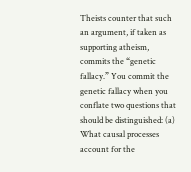Theists counter that such an argument, if taken as supporting atheism, commits the “genetic fallacy.” You commit the genetic fallacy when you conflate two questions that should be distinguished: (a) What causal processes account for the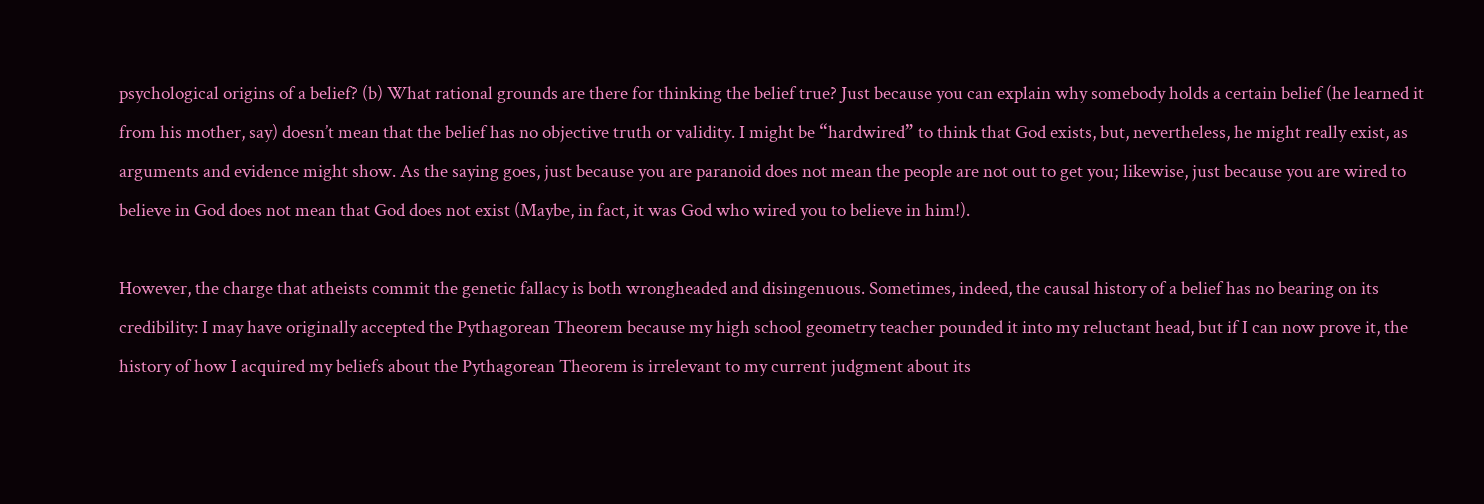psychological origins of a belief? (b) What rational grounds are there for thinking the belief true? Just because you can explain why somebody holds a certain belief (he learned it from his mother, say) doesn’t mean that the belief has no objective truth or validity. I might be “hardwired” to think that God exists, but, nevertheless, he might really exist, as arguments and evidence might show. As the saying goes, just because you are paranoid does not mean the people are not out to get you; likewise, just because you are wired to believe in God does not mean that God does not exist (Maybe, in fact, it was God who wired you to believe in him!).

However, the charge that atheists commit the genetic fallacy is both wrongheaded and disingenuous. Sometimes, indeed, the causal history of a belief has no bearing on its credibility: I may have originally accepted the Pythagorean Theorem because my high school geometry teacher pounded it into my reluctant head, but if I can now prove it, the history of how I acquired my beliefs about the Pythagorean Theorem is irrelevant to my current judgment about its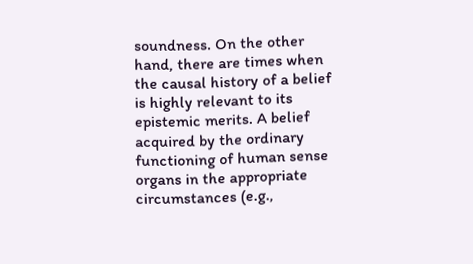soundness. On the other hand, there are times when the causal history of a belief is highly relevant to its epistemic merits. A belief acquired by the ordinary functioning of human sense organs in the appropriate circumstances (e.g.,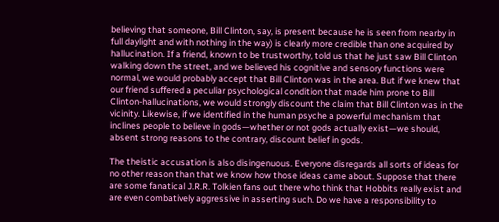believing that someone, Bill Clinton, say, is present because he is seen from nearby in full daylight and with nothing in the way) is clearly more credible than one acquired by hallucination. If a friend, known to be trustworthy, told us that he just saw Bill Clinton walking down the street, and we believed his cognitive and sensory functions were normal, we would probably accept that Bill Clinton was in the area. But if we knew that our friend suffered a peculiar psychological condition that made him prone to Bill Clinton-hallucinations, we would strongly discount the claim that Bill Clinton was in the vicinity. Likewise, if we identified in the human psyche a powerful mechanism that inclines people to believe in gods—whether or not gods actually exist—we should, absent strong reasons to the contrary, discount belief in gods.

The theistic accusation is also disingenuous. Everyone disregards all sorts of ideas for no other reason than that we know how those ideas came about. Suppose that there are some fanatical J.R.R. Tolkien fans out there who think that Hobbits really exist and are even combatively aggressive in asserting such. Do we have a responsibility to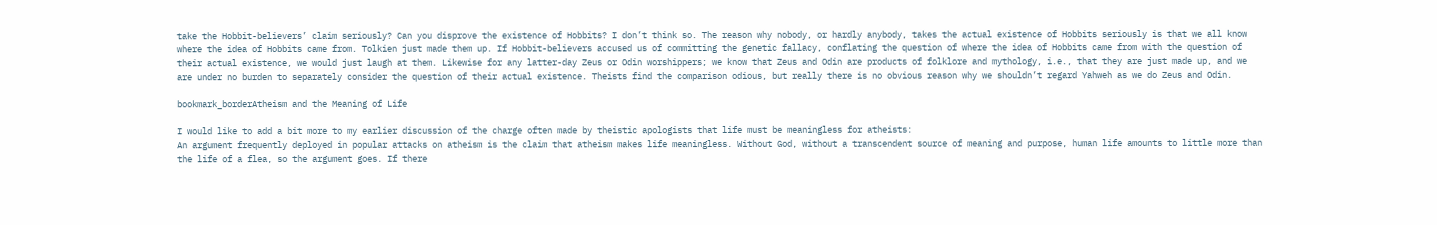take the Hobbit-believers’ claim seriously? Can you disprove the existence of Hobbits? I don’t think so. The reason why nobody, or hardly anybody, takes the actual existence of Hobbits seriously is that we all know where the idea of Hobbits came from. Tolkien just made them up. If Hobbit-believers accused us of committing the genetic fallacy, conflating the question of where the idea of Hobbits came from with the question of their actual existence, we would just laugh at them. Likewise for any latter-day Zeus or Odin worshippers; we know that Zeus and Odin are products of folklore and mythology, i.e., that they are just made up, and we are under no burden to separately consider the question of their actual existence. Theists find the comparison odious, but really there is no obvious reason why we shouldn’t regard Yahweh as we do Zeus and Odin.

bookmark_borderAtheism and the Meaning of Life

I would like to add a bit more to my earlier discussion of the charge often made by theistic apologists that life must be meaningless for atheists:
An argument frequently deployed in popular attacks on atheism is the claim that atheism makes life meaningless. Without God, without a transcendent source of meaning and purpose, human life amounts to little more than the life of a flea, so the argument goes. If there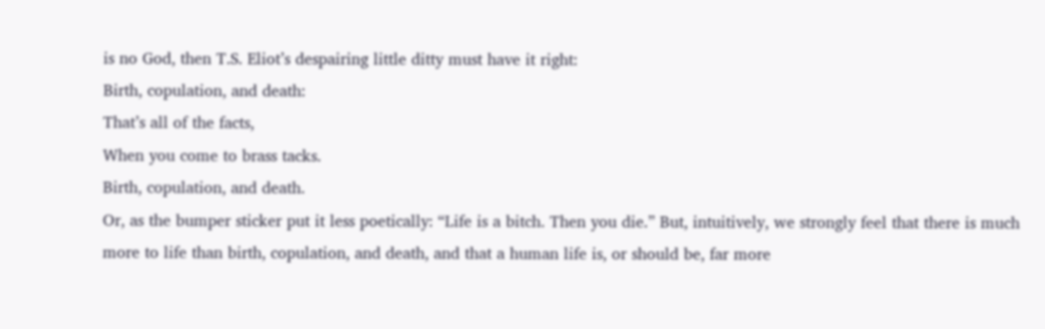is no God, then T.S. Eliot’s despairing little ditty must have it right:
Birth, copulation, and death:
That’s all of the facts,
When you come to brass tacks.
Birth, copulation, and death.
Or, as the bumper sticker put it less poetically: “Life is a bitch. Then you die.” But, intuitively, we strongly feel that there is much more to life than birth, copulation, and death, and that a human life is, or should be, far more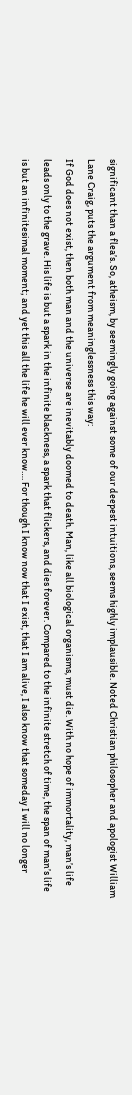significant than a flea’s. So, atheism, by seemingly going against some of our deepest intuitions, seems highly implausible. Noted Christian philosopher and apologist William Lane Craig, puts the argument from meaninglessness this way:
If God does not exist, then both man and the universe are inevitably doomed to death. Man, like all biological organisms, must die. With no hope of immortality, man’s life leads only to the grave. His life is but a spark in the infinite blackness, a spark that flickers, and dies forever. Compared to the infinite stretch of time, the span of man’s life is but an infinitesimal moment; and yet this all the life he will ever know…. For though I know now that I exist, that I am alive, I also know that someday I will no longer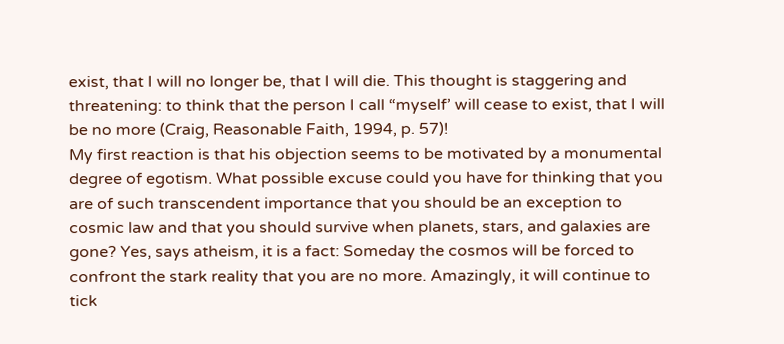exist, that I will no longer be, that I will die. This thought is staggering and threatening: to think that the person I call “myself’ will cease to exist, that I will be no more (Craig, Reasonable Faith, 1994, p. 57)!
My first reaction is that his objection seems to be motivated by a monumental degree of egotism. What possible excuse could you have for thinking that you are of such transcendent importance that you should be an exception to cosmic law and that you should survive when planets, stars, and galaxies are gone? Yes, says atheism, it is a fact: Someday the cosmos will be forced to confront the stark reality that you are no more. Amazingly, it will continue to tick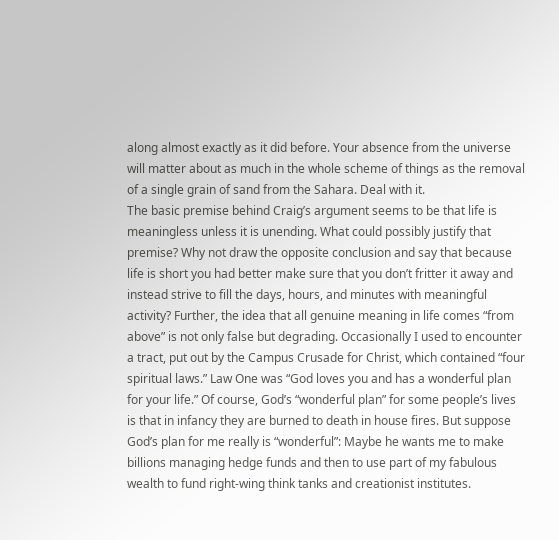along almost exactly as it did before. Your absence from the universe will matter about as much in the whole scheme of things as the removal of a single grain of sand from the Sahara. Deal with it.
The basic premise behind Craig’s argument seems to be that life is meaningless unless it is unending. What could possibly justify that premise? Why not draw the opposite conclusion and say that because life is short you had better make sure that you don’t fritter it away and instead strive to fill the days, hours, and minutes with meaningful activity? Further, the idea that all genuine meaning in life comes “from above” is not only false but degrading. Occasionally I used to encounter a tract, put out by the Campus Crusade for Christ, which contained “four spiritual laws.” Law One was “God loves you and has a wonderful plan for your life.” Of course, God’s “wonderful plan” for some people’s lives is that in infancy they are burned to death in house fires. But suppose God’s plan for me really is “wonderful”: Maybe he wants me to make billions managing hedge funds and then to use part of my fabulous wealth to fund right-wing think tanks and creationist institutes.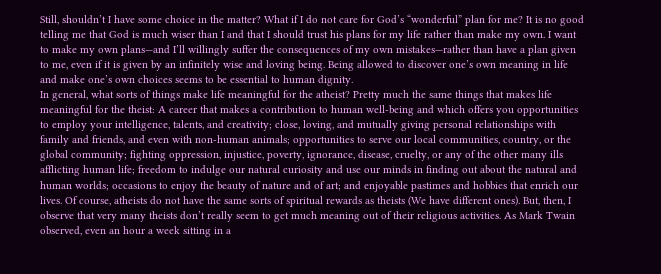Still, shouldn’t I have some choice in the matter? What if I do not care for God’s “wonderful” plan for me? It is no good telling me that God is much wiser than I and that I should trust his plans for my life rather than make my own. I want to make my own plans—and I’ll willingly suffer the consequences of my own mistakes—rather than have a plan given to me, even if it is given by an infinitely wise and loving being. Being allowed to discover one’s own meaning in life and make one’s own choices seems to be essential to human dignity.
In general, what sorts of things make life meaningful for the atheist? Pretty much the same things that makes life meaningful for the theist: A career that makes a contribution to human well-being and which offers you opportunities to employ your intelligence, talents, and creativity; close, loving, and mutually giving personal relationships with family and friends, and even with non-human animals; opportunities to serve our local communities, country, or the global community; fighting oppression, injustice, poverty, ignorance, disease, cruelty, or any of the other many ills afflicting human life; freedom to indulge our natural curiosity and use our minds in finding out about the natural and human worlds; occasions to enjoy the beauty of nature and of art; and enjoyable pastimes and hobbies that enrich our lives. Of course, atheists do not have the same sorts of spiritual rewards as theists (We have different ones). But, then, I observe that very many theists don’t really seem to get much meaning out of their religious activities. As Mark Twain observed, even an hour a week sitting in a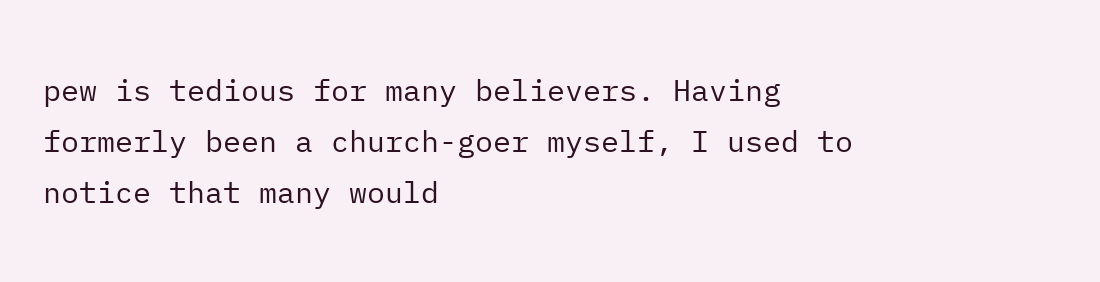pew is tedious for many believers. Having formerly been a church-goer myself, I used to notice that many would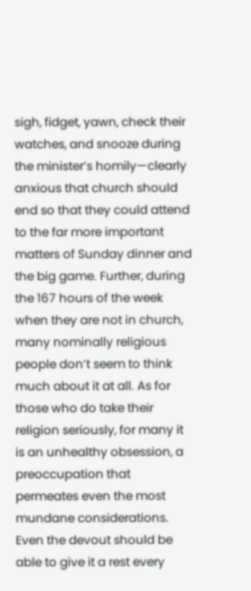sigh, fidget, yawn, check their watches, and snooze during the minister’s homily—clearly anxious that church should end so that they could attend to the far more important matters of Sunday dinner and the big game. Further, during the 167 hours of the week when they are not in church, many nominally religious people don’t seem to think much about it at all. As for those who do take their religion seriously, for many it is an unhealthy obsession, a preoccupation that permeates even the most mundane considerations. Even the devout should be able to give it a rest every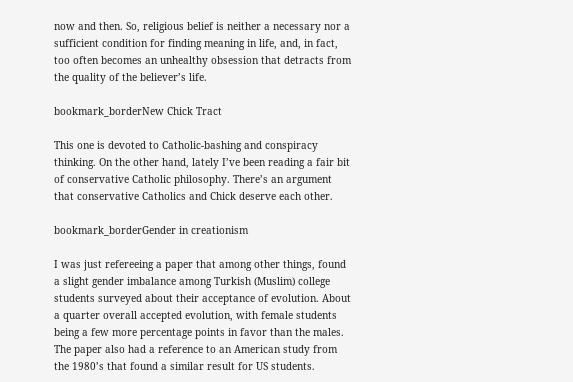now and then. So, religious belief is neither a necessary nor a sufficient condition for finding meaning in life, and, in fact, too often becomes an unhealthy obsession that detracts from the quality of the believer’s life.

bookmark_borderNew Chick Tract

This one is devoted to Catholic-bashing and conspiracy thinking. On the other hand, lately I’ve been reading a fair bit of conservative Catholic philosophy. There’s an argument that conservative Catholics and Chick deserve each other.

bookmark_borderGender in creationism

I was just refereeing a paper that among other things, found a slight gender imbalance among Turkish (Muslim) college students surveyed about their acceptance of evolution. About a quarter overall accepted evolution, with female students being a few more percentage points in favor than the males. The paper also had a reference to an American study from the 1980’s that found a similar result for US students.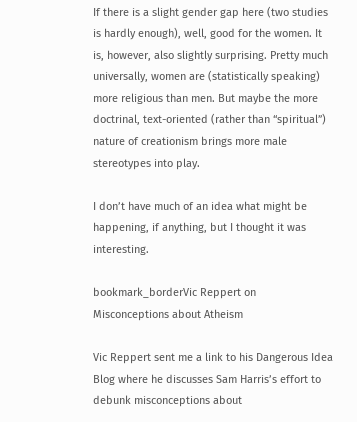If there is a slight gender gap here (two studies is hardly enough), well, good for the women. It is, however, also slightly surprising. Pretty much universally, women are (statistically speaking) more religious than men. But maybe the more doctrinal, text-oriented (rather than “spiritual”) nature of creationism brings more male stereotypes into play.

I don’t have much of an idea what might be happening, if anything, but I thought it was interesting.

bookmark_borderVic Reppert on Misconceptions about Atheism

Vic Reppert sent me a link to his Dangerous Idea Blog where he discusses Sam Harris’s effort to debunk misconceptions about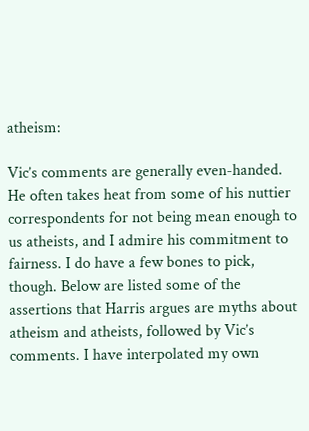atheism:

Vic’s comments are generally even-handed. He often takes heat from some of his nuttier correspondents for not being mean enough to us atheists, and I admire his commitment to fairness. I do have a few bones to pick, though. Below are listed some of the assertions that Harris argues are myths about atheism and atheists, followed by Vic’s comments. I have interpolated my own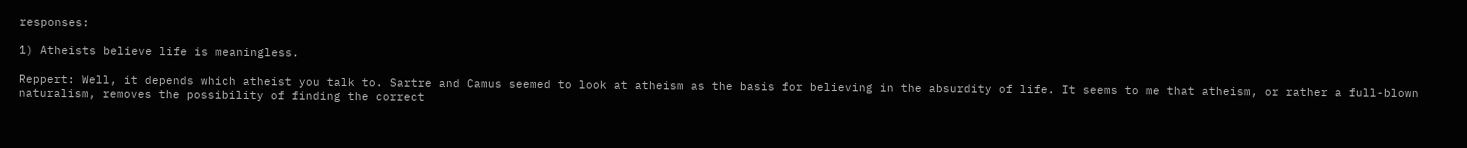responses:

1) Atheists believe life is meaningless.

Reppert: Well, it depends which atheist you talk to. Sartre and Camus seemed to look at atheism as the basis for believing in the absurdity of life. It seems to me that atheism, or rather a full-blown naturalism, removes the possibility of finding the correct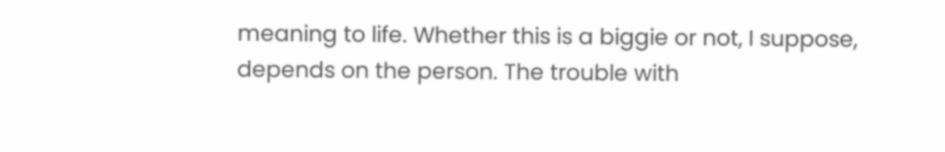meaning to life. Whether this is a biggie or not, I suppose, depends on the person. The trouble with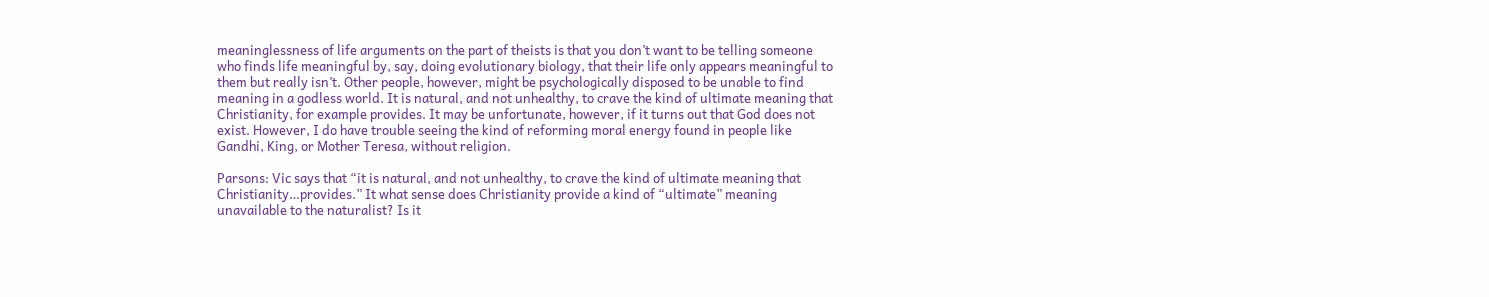meaninglessness of life arguments on the part of theists is that you don’t want to be telling someone who finds life meaningful by, say, doing evolutionary biology, that their life only appears meaningful to them but really isn’t. Other people, however, might be psychologically disposed to be unable to find meaning in a godless world. It is natural, and not unhealthy, to crave the kind of ultimate meaning that Christianity, for example provides. It may be unfortunate, however, if it turns out that God does not exist. However, I do have trouble seeing the kind of reforming moral energy found in people like Gandhi, King, or Mother Teresa, without religion.

Parsons: Vic says that “it is natural, and not unhealthy, to crave the kind of ultimate meaning that Christianity…provides.” It what sense does Christianity provide a kind of “ultimate” meaning unavailable to the naturalist? Is it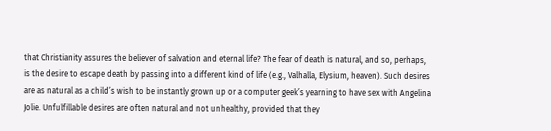that Christianity assures the believer of salvation and eternal life? The fear of death is natural, and so, perhaps, is the desire to escape death by passing into a different kind of life (e.g., Valhalla, Elysium, heaven). Such desires are as natural as a child’s wish to be instantly grown up or a computer geek’s yearning to have sex with Angelina Jolie. Unfulfillable desires are often natural and not unhealthy, provided that they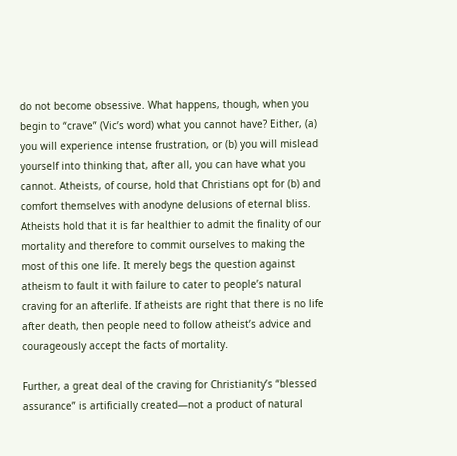do not become obsessive. What happens, though, when you begin to “crave” (Vic’s word) what you cannot have? Either, (a) you will experience intense frustration, or (b) you will mislead yourself into thinking that, after all, you can have what you cannot. Atheists, of course, hold that Christians opt for (b) and comfort themselves with anodyne delusions of eternal bliss. Atheists hold that it is far healthier to admit the finality of our mortality and therefore to commit ourselves to making the most of this one life. It merely begs the question against atheism to fault it with failure to cater to people’s natural craving for an afterlife. If atheists are right that there is no life after death, then people need to follow atheist’s advice and courageously accept the facts of mortality.

Further, a great deal of the craving for Christianity’s “blessed assurance” is artificially created—not a product of natural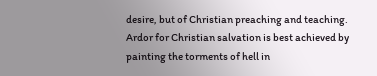desire, but of Christian preaching and teaching. Ardor for Christian salvation is best achieved by painting the torments of hell in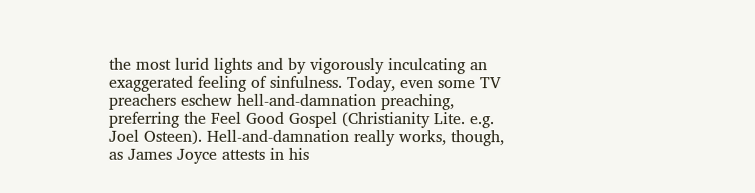the most lurid lights and by vigorously inculcating an exaggerated feeling of sinfulness. Today, even some TV preachers eschew hell-and-damnation preaching, preferring the Feel Good Gospel (Christianity Lite. e.g. Joel Osteen). Hell-and-damnation really works, though, as James Joyce attests in his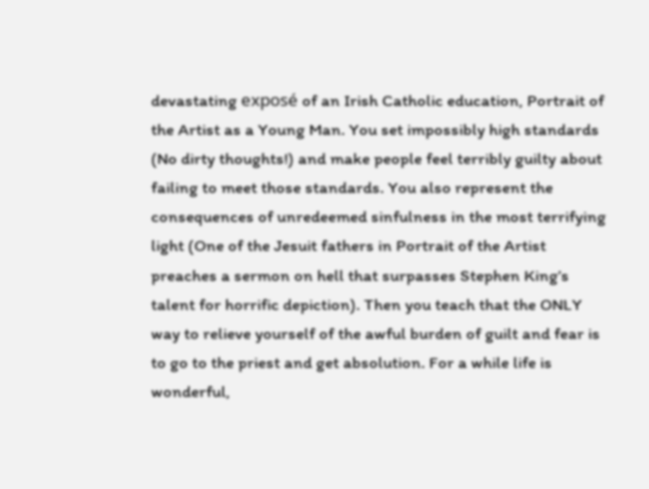devastating exposé of an Irish Catholic education, Portrait of the Artist as a Young Man. You set impossibly high standards (No dirty thoughts!) and make people feel terribly guilty about failing to meet those standards. You also represent the consequences of unredeemed sinfulness in the most terrifying light (One of the Jesuit fathers in Portrait of the Artist preaches a sermon on hell that surpasses Stephen King’s talent for horrific depiction). Then you teach that the ONLY way to relieve yourself of the awful burden of guilt and fear is to go to the priest and get absolution. For a while life is wonderful,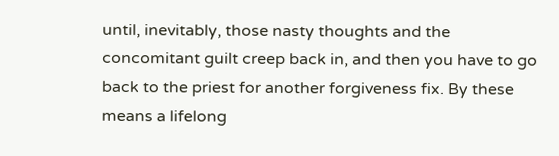until, inevitably, those nasty thoughts and the concomitant guilt creep back in, and then you have to go back to the priest for another forgiveness fix. By these means a lifelong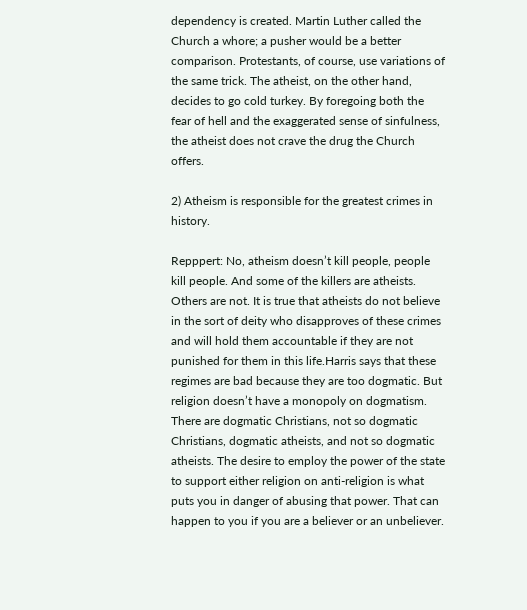dependency is created. Martin Luther called the Church a whore; a pusher would be a better comparison. Protestants, of course, use variations of the same trick. The atheist, on the other hand, decides to go cold turkey. By foregoing both the fear of hell and the exaggerated sense of sinfulness, the atheist does not crave the drug the Church offers.

2) Atheism is responsible for the greatest crimes in history.

Repppert: No, atheism doesn’t kill people, people kill people. And some of the killers are atheists. Others are not. It is true that atheists do not believe in the sort of deity who disapproves of these crimes and will hold them accountable if they are not punished for them in this life.Harris says that these regimes are bad because they are too dogmatic. But religion doesn’t have a monopoly on dogmatism. There are dogmatic Christians, not so dogmatic Christians, dogmatic atheists, and not so dogmatic atheists. The desire to employ the power of the state to support either religion on anti-religion is what puts you in danger of abusing that power. That can happen to you if you are a believer or an unbeliever.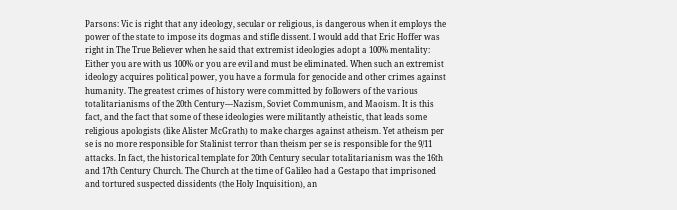Parsons: Vic is right that any ideology, secular or religious, is dangerous when it employs the power of the state to impose its dogmas and stifle dissent. I would add that Eric Hoffer was right in The True Believer when he said that extremist ideologies adopt a 100% mentality: Either you are with us 100% or you are evil and must be eliminated. When such an extremist ideology acquires political power, you have a formula for genocide and other crimes against humanity. The greatest crimes of history were committed by followers of the various totalitarianisms of the 20th Century—Nazism, Soviet Communism, and Maoism. It is this fact, and the fact that some of these ideologies were militantly atheistic, that leads some religious apologists (like Alister McGrath) to make charges against atheism. Yet atheism per se is no more responsible for Stalinist terror than theism per se is responsible for the 9/11 attacks. In fact, the historical template for 20th Century secular totalitarianism was the 16th and 17th Century Church. The Church at the time of Galileo had a Gestapo that imprisoned and tortured suspected dissidents (the Holy Inquisition), an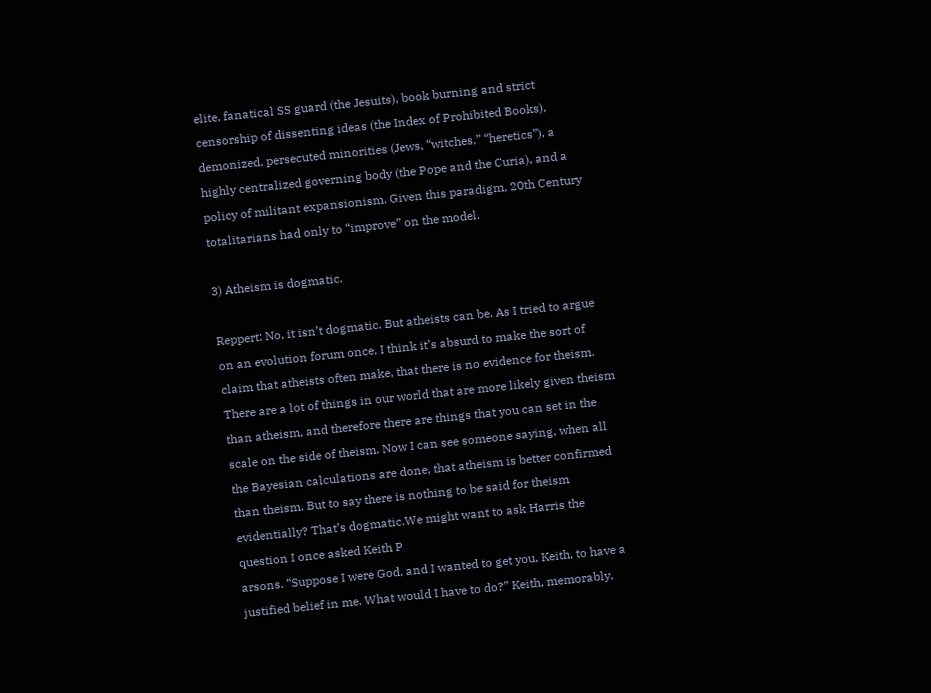elite, fanatical SS guard (the Jesuits), book burning and strict censorship of dissenting ideas (the Index of Prohibited Books), demonized, persecuted minorities (Jews, “witches,” “heretics”), a highly centralized governing body (the Pope and the Curia), and a policy of militant expansionism. Given this paradigm, 20th Century totalitarians had only to “improve” on the model.

3) Atheism is dogmatic.

Reppert: No, it isn’t dogmatic. But atheists can be. As I tried to argue on an evolution forum once, I think it’s absurd to make the sort of claim that atheists often make, that there is no evidence for theism. There are a lot of things in our world that are more likely given theism than atheism, and therefore there are things that you can set in the scale on the side of theism. Now I can see someone saying, when all the Bayesian calculations are done, that atheism is better confirmed than theism. But to say there is nothing to be said for theism evidentially? That’s dogmatic.We might want to ask Harris the question I once asked Keith P
arsons. “Suppose I were God, and I wanted to get you, Keith, to have a justified belief in me. What would I have to do?” Keith, memorably,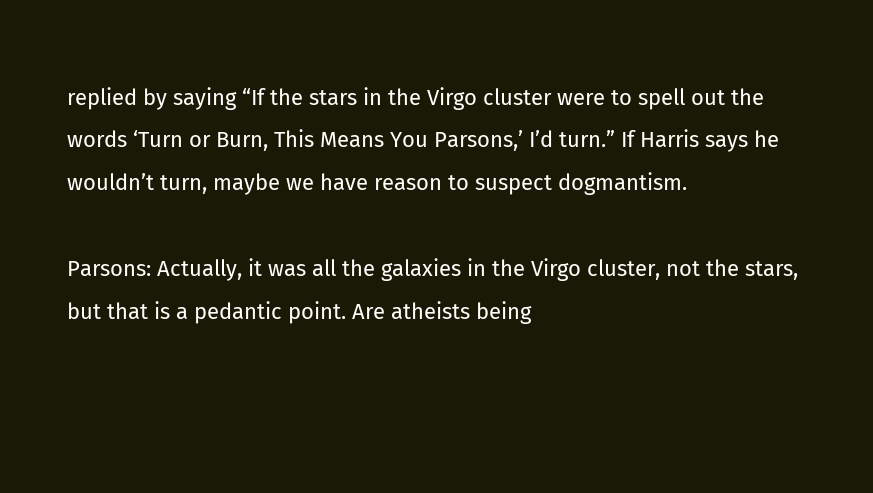replied by saying “If the stars in the Virgo cluster were to spell out the words ‘Turn or Burn, This Means You Parsons,’ I’d turn.” If Harris says he wouldn’t turn, maybe we have reason to suspect dogmantism.

Parsons: Actually, it was all the galaxies in the Virgo cluster, not the stars, but that is a pedantic point. Are atheists being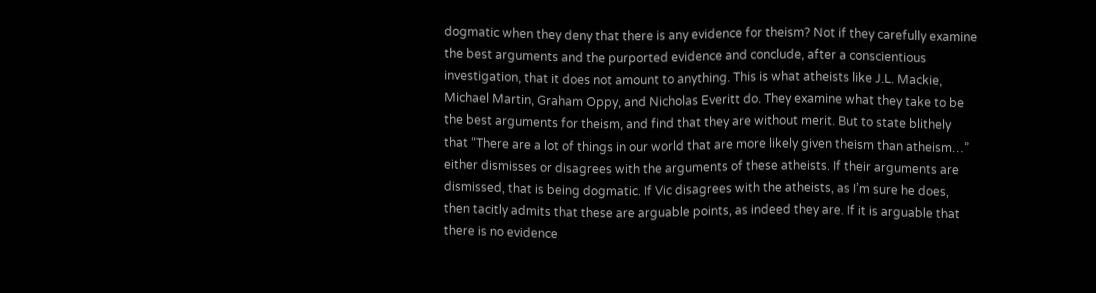dogmatic when they deny that there is any evidence for theism? Not if they carefully examine the best arguments and the purported evidence and conclude, after a conscientious investigation, that it does not amount to anything. This is what atheists like J.L. Mackie, Michael Martin, Graham Oppy, and Nicholas Everitt do. They examine what they take to be the best arguments for theism, and find that they are without merit. But to state blithely that “There are a lot of things in our world that are more likely given theism than atheism…” either dismisses or disagrees with the arguments of these atheists. If their arguments are dismissed, that is being dogmatic. If Vic disagrees with the atheists, as I’m sure he does, then tacitly admits that these are arguable points, as indeed they are. If it is arguable that there is no evidence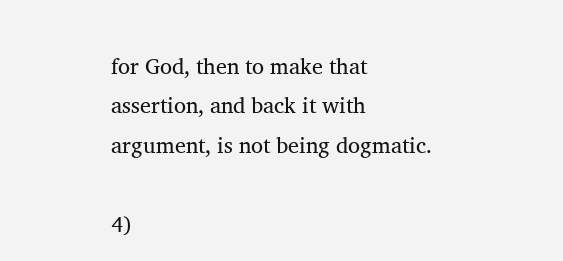for God, then to make that assertion, and back it with argument, is not being dogmatic.

4)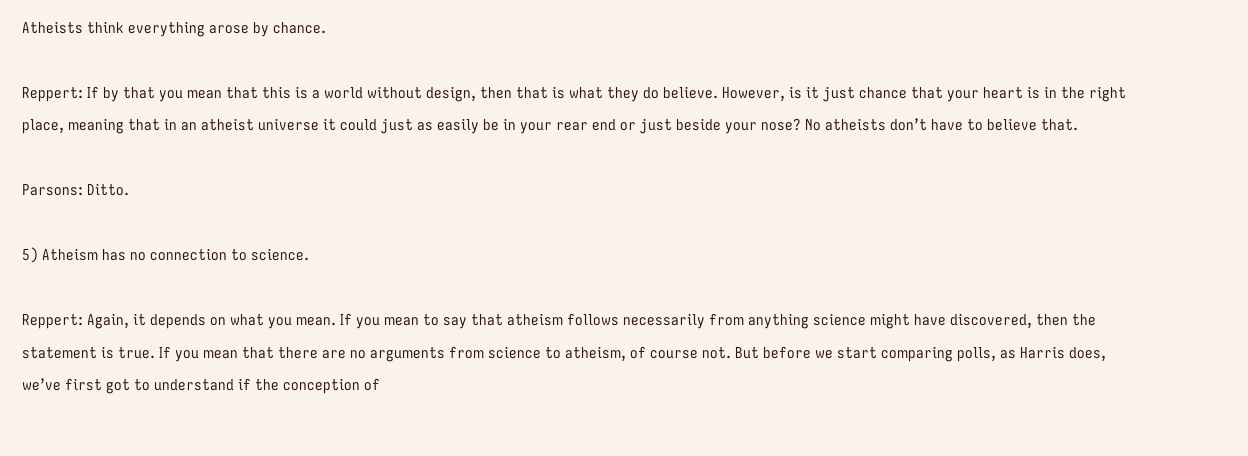Atheists think everything arose by chance.

Reppert: If by that you mean that this is a world without design, then that is what they do believe. However, is it just chance that your heart is in the right place, meaning that in an atheist universe it could just as easily be in your rear end or just beside your nose? No atheists don’t have to believe that.

Parsons: Ditto.

5) Atheism has no connection to science.

Reppert: Again, it depends on what you mean. If you mean to say that atheism follows necessarily from anything science might have discovered, then the statement is true. If you mean that there are no arguments from science to atheism, of course not. But before we start comparing polls, as Harris does, we’ve first got to understand if the conception of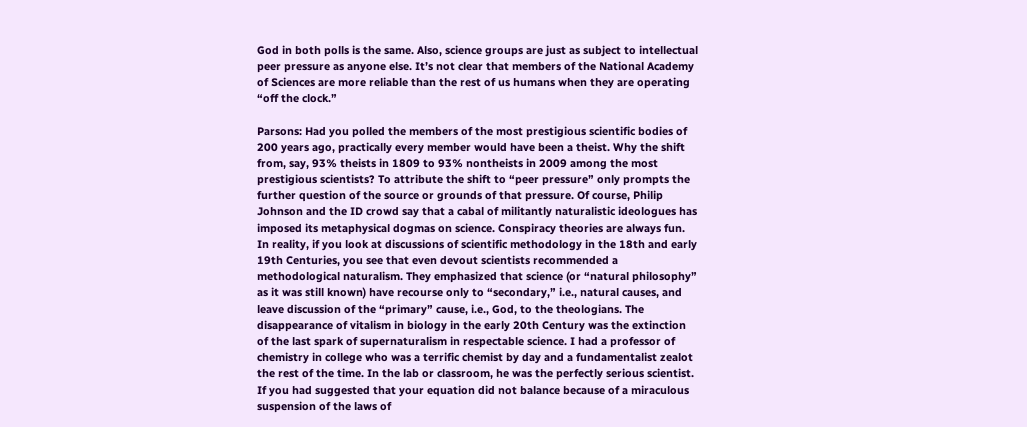God in both polls is the same. Also, science groups are just as subject to intellectual peer pressure as anyone else. It’s not clear that members of the National Academy of Sciences are more reliable than the rest of us humans when they are operating “off the clock.”

Parsons: Had you polled the members of the most prestigious scientific bodies of 200 years ago, practically every member would have been a theist. Why the shift from, say, 93% theists in 1809 to 93% nontheists in 2009 among the most prestigious scientists? To attribute the shift to “peer pressure” only prompts the further question of the source or grounds of that pressure. Of course, Philip Johnson and the ID crowd say that a cabal of militantly naturalistic ideologues has imposed its metaphysical dogmas on science. Conspiracy theories are always fun. In reality, if you look at discussions of scientific methodology in the 18th and early 19th Centuries, you see that even devout scientists recommended a methodological naturalism. They emphasized that science (or “natural philosophy” as it was still known) have recourse only to “secondary,” i.e., natural causes, and leave discussion of the “primary” cause, i.e., God, to the theologians. The disappearance of vitalism in biology in the early 20th Century was the extinction of the last spark of supernaturalism in respectable science. I had a professor of chemistry in college who was a terrific chemist by day and a fundamentalist zealot the rest of the time. In the lab or classroom, he was the perfectly serious scientist. If you had suggested that your equation did not balance because of a miraculous suspension of the laws of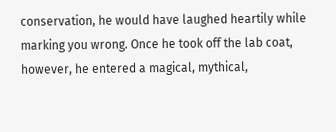conservation, he would have laughed heartily while marking you wrong. Once he took off the lab coat, however, he entered a magical, mythical,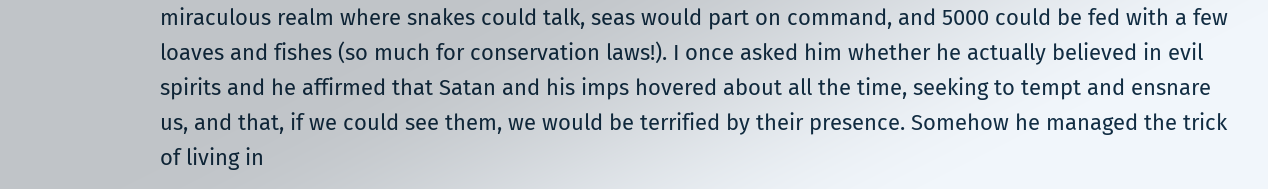miraculous realm where snakes could talk, seas would part on command, and 5000 could be fed with a few loaves and fishes (so much for conservation laws!). I once asked him whether he actually believed in evil spirits and he affirmed that Satan and his imps hovered about all the time, seeking to tempt and ensnare us, and that, if we could see them, we would be terrified by their presence. Somehow he managed the trick of living in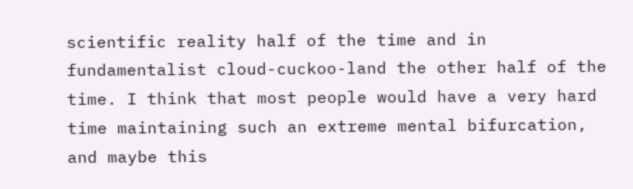scientific reality half of the time and in fundamentalist cloud-cuckoo-land the other half of the time. I think that most people would have a very hard time maintaining such an extreme mental bifurcation, and maybe this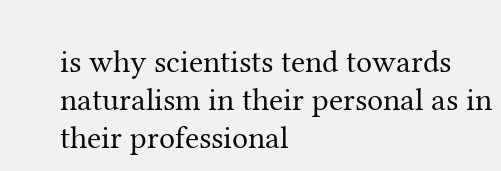is why scientists tend towards naturalism in their personal as in their professional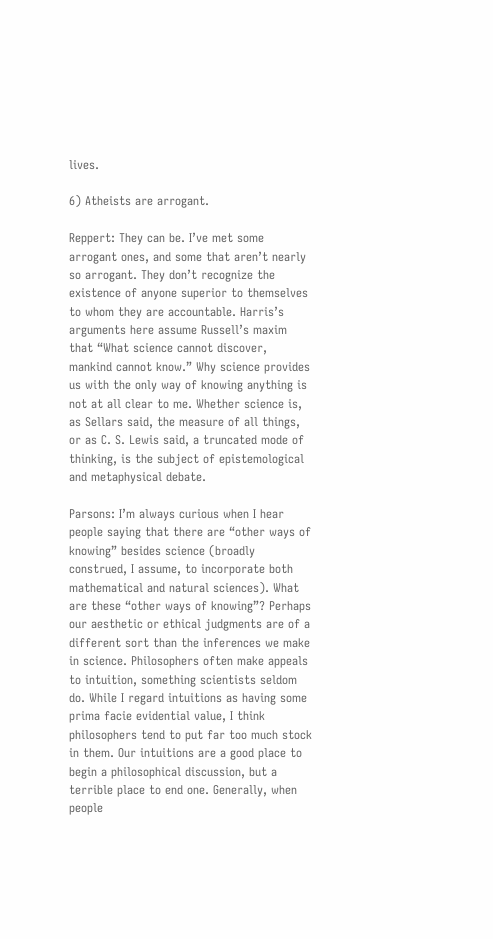lives.

6) Atheists are arrogant.

Reppert: They can be. I’ve met some arrogant ones, and some that aren’t nearly so arrogant. They don’t recognize the existence of anyone superior to themselves to whom they are accountable. Harris’s arguments here assume Russell’s maxim that “What science cannot discover, mankind cannot know.” Why science provides us with the only way of knowing anything is not at all clear to me. Whether science is, as Sellars said, the measure of all things, or as C. S. Lewis said, a truncated mode of thinking, is the subject of epistemological and metaphysical debate.

Parsons: I’m always curious when I hear people saying that there are “other ways of knowing” besides science (broadly construed, I assume, to incorporate both mathematical and natural sciences). What are these “other ways of knowing”? Perhaps our aesthetic or ethical judgments are of a different sort than the inferences we make in science. Philosophers often make appeals to intuition, something scientists seldom do. While I regard intuitions as having some prima facie evidential value, I think philosophers tend to put far too much stock in them. Our intuitions are a good place to begin a philosophical discussion, but a terrible place to end one. Generally, when people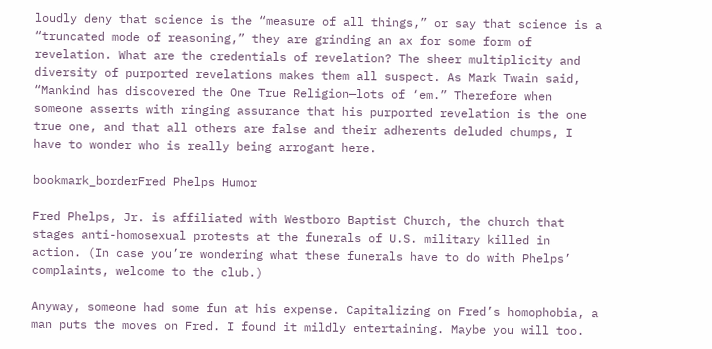loudly deny that science is the “measure of all things,” or say that science is a “truncated mode of reasoning,” they are grinding an ax for some form of revelation. What are the credentials of revelation? The sheer multiplicity and diversity of purported revelations makes them all suspect. As Mark Twain said, “Mankind has discovered the One True Religion—lots of ‘em.” Therefore when someone asserts with ringing assurance that his purported revelation is the one true one, and that all others are false and their adherents deluded chumps, I have to wonder who is really being arrogant here.

bookmark_borderFred Phelps Humor

Fred Phelps, Jr. is affiliated with Westboro Baptist Church, the church that stages anti-homosexual protests at the funerals of U.S. military killed in action. (In case you’re wondering what these funerals have to do with Phelps’ complaints, welcome to the club.)

Anyway, someone had some fun at his expense. Capitalizing on Fred’s homophobia, a man puts the moves on Fred. I found it mildly entertaining. Maybe you will too.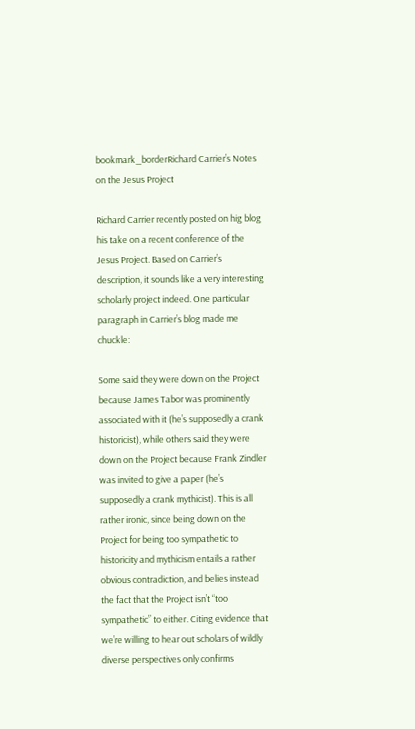bookmark_borderRichard Carrier’s Notes on the Jesus Project

Richard Carrier recently posted on hig blog his take on a recent conference of the Jesus Project. Based on Carrier’s description, it sounds like a very interesting scholarly project indeed. One particular paragraph in Carrier’s blog made me chuckle:

Some said they were down on the Project because James Tabor was prominently associated with it (he’s supposedly a crank historicist), while others said they were down on the Project because Frank Zindler was invited to give a paper (he’s supposedly a crank mythicist). This is all rather ironic, since being down on the Project for being too sympathetic to historicity and mythicism entails a rather obvious contradiction, and belies instead the fact that the Project isn’t “too sympathetic” to either. Citing evidence that we’re willing to hear out scholars of wildly diverse perspectives only confirms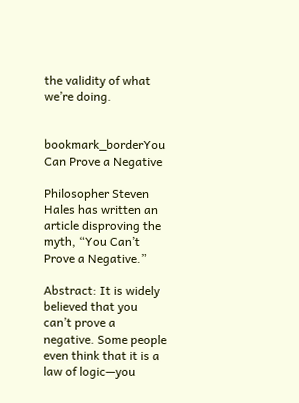the validity of what we’re doing.


bookmark_borderYou Can Prove a Negative

Philosopher Steven Hales has written an article disproving the myth, “You Can’t Prove a Negative.”

Abstract: It is widely believed that you can’t prove a negative. Some people even think that it is a law of logic—you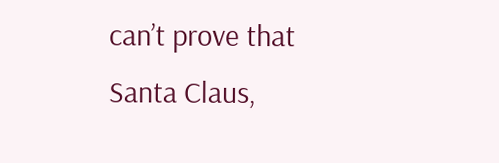can’t prove that Santa Claus,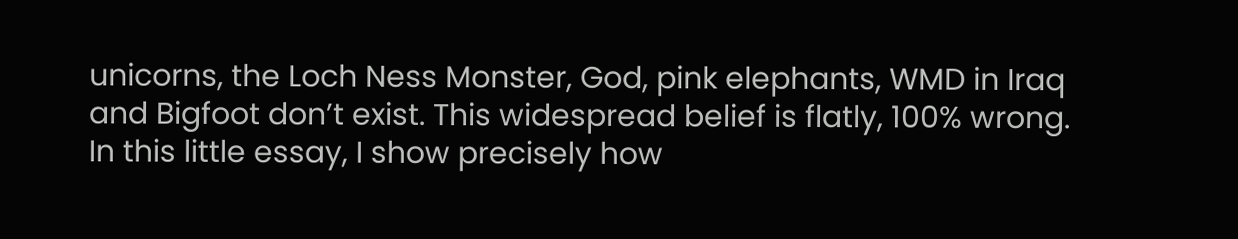unicorns, the Loch Ness Monster, God, pink elephants, WMD in Iraq and Bigfoot don’t exist. This widespread belief is flatly, 100% wrong. In this little essay, I show precisely how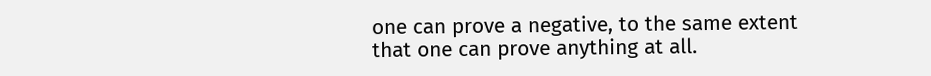one can prove a negative, to the same extent that one can prove anything at all.